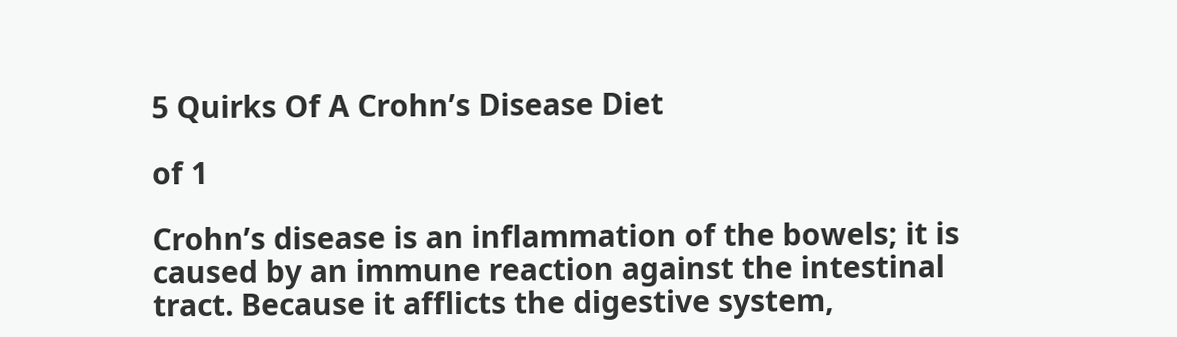5 Quirks Of A Crohn’s Disease Diet

of 1

Crohn’s disease is an inflammation of the bowels; it is caused by an immune reaction against the intestinal tract. Because it afflicts the digestive system,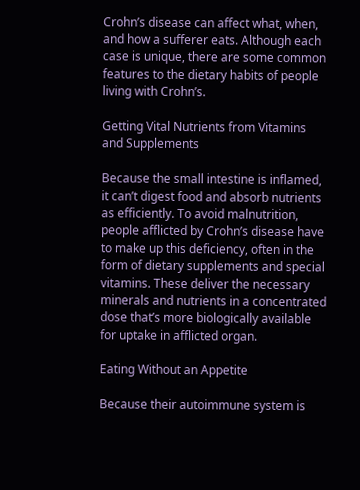Crohn’s disease can affect what, when, and how a sufferer eats. Although each case is unique, there are some common features to the dietary habits of people living with Crohn’s.

Getting Vital Nutrients from Vitamins and Supplements

Because the small intestine is inflamed, it can’t digest food and absorb nutrients as efficiently. To avoid malnutrition, people afflicted by Crohn’s disease have to make up this deficiency, often in the form of dietary supplements and special vitamins. These deliver the necessary minerals and nutrients in a concentrated dose that’s more biologically available for uptake in afflicted organ.

Eating Without an Appetite

Because their autoimmune system is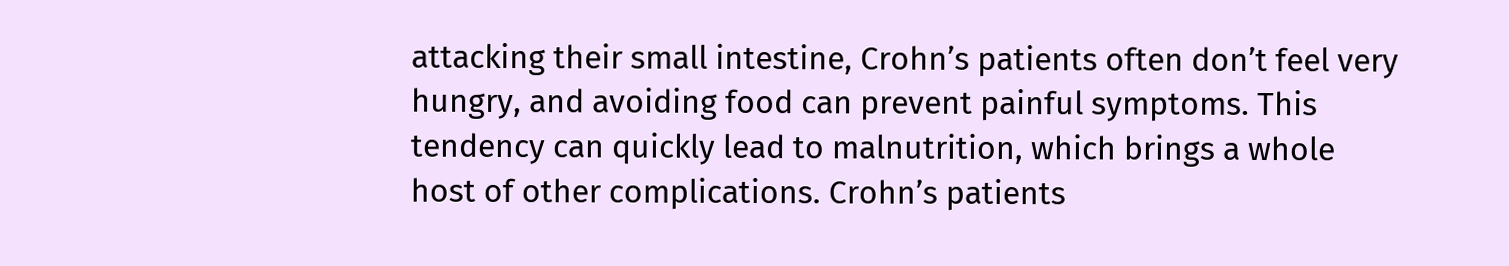attacking their small intestine, Crohn’s patients often don’t feel very hungry, and avoiding food can prevent painful symptoms. This tendency can quickly lead to malnutrition, which brings a whole host of other complications. Crohn’s patients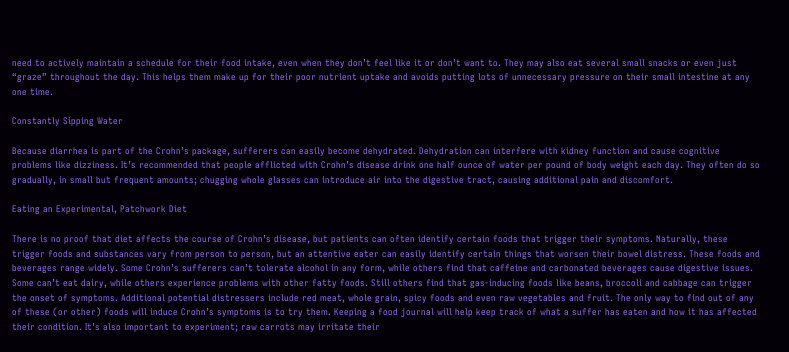need to actively maintain a schedule for their food intake, even when they don’t feel like it or don’t want to. They may also eat several small snacks or even just “graze” throughout the day. This helps them make up for their poor nutrient uptake and avoids putting lots of unnecessary pressure on their small intestine at any one time.

Constantly Sipping Water

Because diarrhea is part of the Crohn’s package, sufferers can easily become dehydrated. Dehydration can interfere with kidney function and cause cognitive problems like dizziness. It’s recommended that people afflicted with Crohn’s disease drink one half ounce of water per pound of body weight each day. They often do so gradually, in small but frequent amounts; chugging whole glasses can introduce air into the digestive tract, causing additional pain and discomfort.

Eating an Experimental, Patchwork Diet

There is no proof that diet affects the course of Crohn’s disease, but patients can often identify certain foods that trigger their symptoms. Naturally, these trigger foods and substances vary from person to person, but an attentive eater can easily identify certain things that worsen their bowel distress. These foods and beverages range widely. Some Crohn’s sufferers can’t tolerate alcohol in any form, while others find that caffeine and carbonated beverages cause digestive issues. Some can’t eat dairy, while others experience problems with other fatty foods. Still others find that gas-inducing foods like beans, broccoli and cabbage can trigger the onset of symptoms. Additional potential distressers include red meat, whole grain, spicy foods and even raw vegetables and fruit. The only way to find out of any of these (or other) foods will induce Crohn’s symptoms is to try them. Keeping a food journal will help keep track of what a suffer has eaten and how it has affected their condition. It’s also important to experiment; raw carrots may irritate their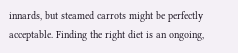innards, but steamed carrots might be perfectly acceptable. Finding the right diet is an ongoing,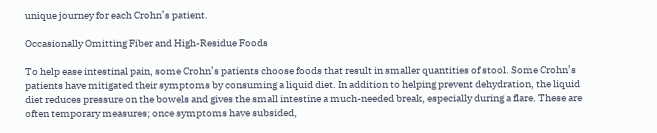unique journey for each Crohn’s patient.

Occasionally Omitting Fiber and High-Residue Foods

To help ease intestinal pain, some Crohn’s patients choose foods that result in smaller quantities of stool. Some Crohn’s patients have mitigated their symptoms by consuming a liquid diet. In addition to helping prevent dehydration, the liquid diet reduces pressure on the bowels and gives the small intestine a much-needed break, especially during a flare. These are often temporary measures; once symptoms have subsided,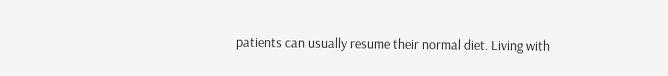patients can usually resume their normal diet. Living with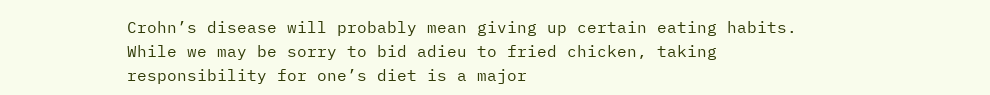Crohn’s disease will probably mean giving up certain eating habits. While we may be sorry to bid adieu to fried chicken, taking responsibility for one’s diet is a major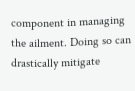component in managing the ailment. Doing so can drastically mitigate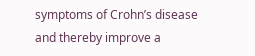symptoms of Crohn’s disease and thereby improve a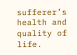sufferer’s health and quality of life.